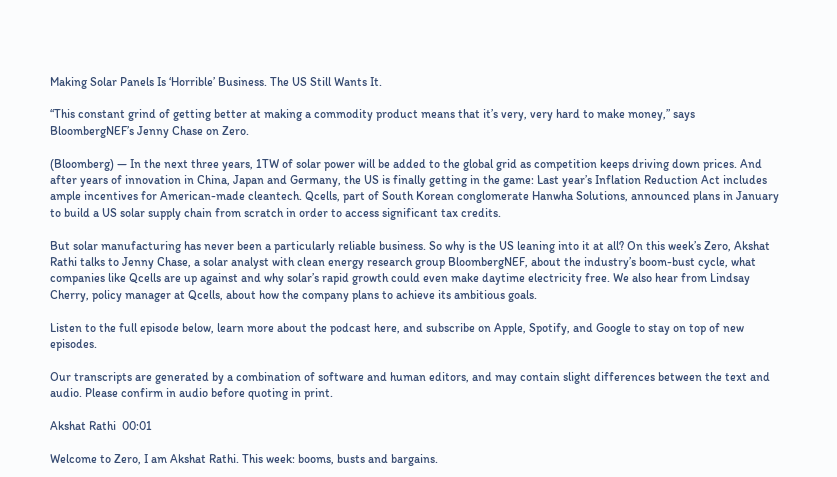Making Solar Panels Is ‘Horrible’ Business. The US Still Wants It.

“This constant grind of getting better at making a commodity product means that it’s very, very hard to make money,” says BloombergNEF’s Jenny Chase on Zero.

(Bloomberg) — In the next three years, 1TW of solar power will be added to the global grid as competition keeps driving down prices. And after years of innovation in China, Japan and Germany, the US is finally getting in the game: Last year’s Inflation Reduction Act includes ample incentives for American-made cleantech. Qcells, part of South Korean conglomerate Hanwha Solutions, announced plans in January to build a US solar supply chain from scratch in order to access significant tax credits.

But solar manufacturing has never been a particularly reliable business. So why is the US leaning into it at all? On this week’s Zero, Akshat Rathi talks to Jenny Chase, a solar analyst with clean energy research group BloombergNEF, about the industry’s boom-bust cycle, what companies like Qcells are up against and why solar’s rapid growth could even make daytime electricity free. We also hear from Lindsay Cherry, policy manager at Qcells, about how the company plans to achieve its ambitious goals.

Listen to the full episode below, learn more about the podcast here, and subscribe on Apple, Spotify, and Google to stay on top of new episodes.

Our transcripts are generated by a combination of software and human editors, and may contain slight differences between the text and audio. Please confirm in audio before quoting in print.

Akshat Rathi  00:01

Welcome to Zero, I am Akshat Rathi. This week: booms, busts and bargains.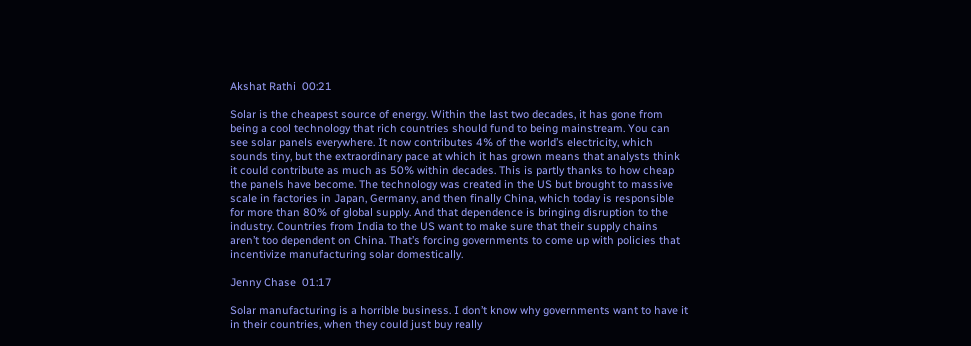Akshat Rathi  00:21

Solar is the cheapest source of energy. Within the last two decades, it has gone from being a cool technology that rich countries should fund to being mainstream. You can see solar panels everywhere. It now contributes 4% of the world’s electricity, which sounds tiny, but the extraordinary pace at which it has grown means that analysts think it could contribute as much as 50% within decades. This is partly thanks to how cheap the panels have become. The technology was created in the US but brought to massive scale in factories in Japan, Germany, and then finally China, which today is responsible for more than 80% of global supply. And that dependence is bringing disruption to the industry. Countries from India to the US want to make sure that their supply chains aren’t too dependent on China. That’s forcing governments to come up with policies that incentivize manufacturing solar domestically.

Jenny Chase  01:17

Solar manufacturing is a horrible business. I don’t know why governments want to have it in their countries, when they could just buy really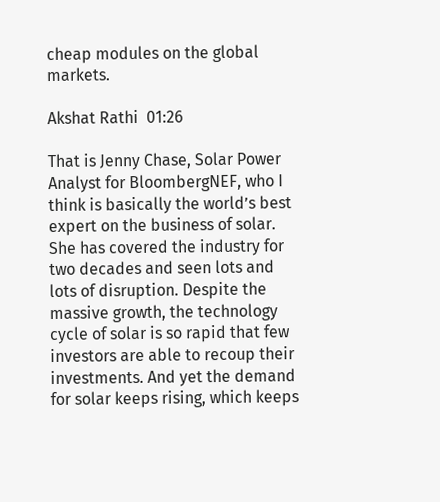cheap modules on the global markets.

Akshat Rathi  01:26

That is Jenny Chase, Solar Power Analyst for BloombergNEF, who I think is basically the world’s best expert on the business of solar. She has covered the industry for two decades and seen lots and lots of disruption. Despite the massive growth, the technology cycle of solar is so rapid that few investors are able to recoup their investments. And yet the demand for solar keeps rising, which keeps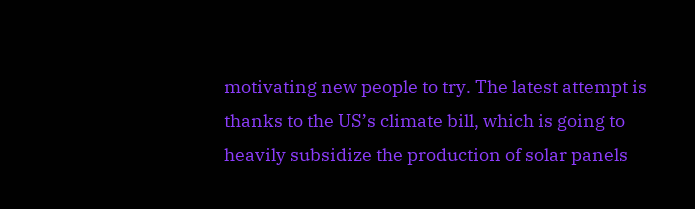motivating new people to try. The latest attempt is thanks to the US’s climate bill, which is going to heavily subsidize the production of solar panels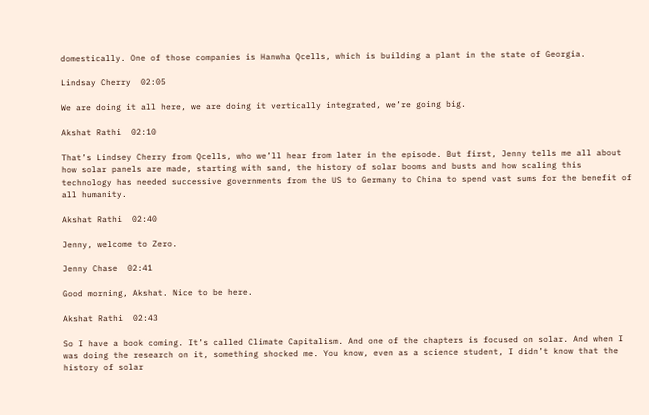domestically. One of those companies is Hanwha Qcells, which is building a plant in the state of Georgia.

Lindsay Cherry  02:05

We are doing it all here, we are doing it vertically integrated, we’re going big.

Akshat Rathi  02:10

That’s Lindsey Cherry from Qcells, who we’ll hear from later in the episode. But first, Jenny tells me all about how solar panels are made, starting with sand, the history of solar booms and busts and how scaling this technology has needed successive governments from the US to Germany to China to spend vast sums for the benefit of all humanity.

Akshat Rathi  02:40

Jenny, welcome to Zero.

Jenny Chase  02:41

Good morning, Akshat. Nice to be here.

Akshat Rathi  02:43

So I have a book coming. It’s called Climate Capitalism. And one of the chapters is focused on solar. And when I was doing the research on it, something shocked me. You know, even as a science student, I didn’t know that the history of solar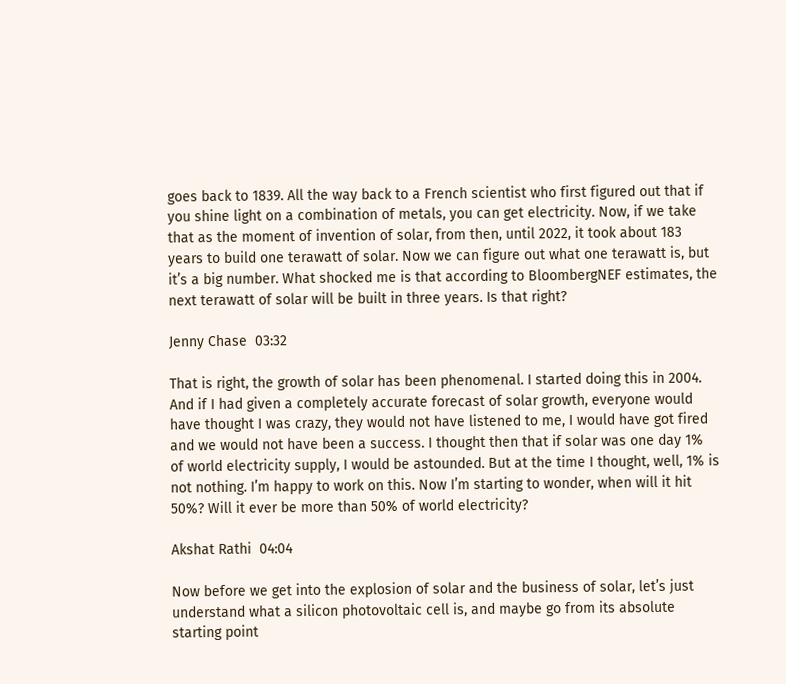goes back to 1839. All the way back to a French scientist who first figured out that if you shine light on a combination of metals, you can get electricity. Now, if we take that as the moment of invention of solar, from then, until 2022, it took about 183 years to build one terawatt of solar. Now we can figure out what one terawatt is, but it’s a big number. What shocked me is that according to BloombergNEF estimates, the next terawatt of solar will be built in three years. Is that right?

Jenny Chase  03:32

That is right, the growth of solar has been phenomenal. I started doing this in 2004. And if I had given a completely accurate forecast of solar growth, everyone would have thought I was crazy, they would not have listened to me, I would have got fired and we would not have been a success. I thought then that if solar was one day 1% of world electricity supply, I would be astounded. But at the time I thought, well, 1% is not nothing. I’m happy to work on this. Now I’m starting to wonder, when will it hit 50%? Will it ever be more than 50% of world electricity?

Akshat Rathi  04:04

Now before we get into the explosion of solar and the business of solar, let’s just understand what a silicon photovoltaic cell is, and maybe go from its absolute starting point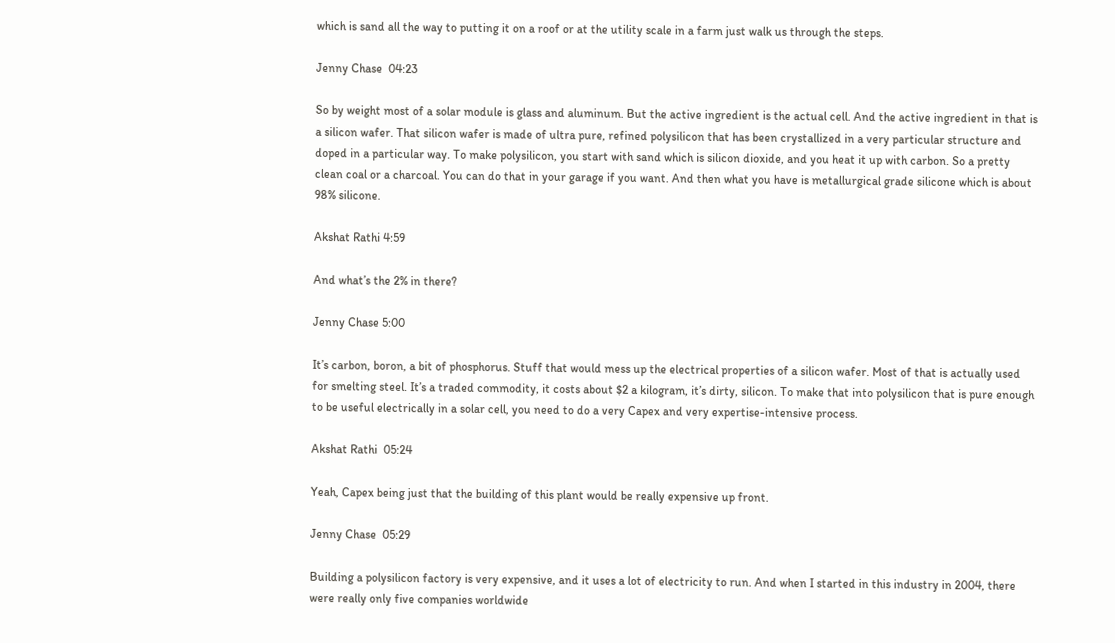which is sand all the way to putting it on a roof or at the utility scale in a farm just walk us through the steps.

Jenny Chase  04:23

So by weight most of a solar module is glass and aluminum. But the active ingredient is the actual cell. And the active ingredient in that is a silicon wafer. That silicon wafer is made of ultra pure, refined polysilicon that has been crystallized in a very particular structure and doped in a particular way. To make polysilicon, you start with sand which is silicon dioxide, and you heat it up with carbon. So a pretty clean coal or a charcoal. You can do that in your garage if you want. And then what you have is metallurgical grade silicone which is about 98% silicone.

Akshat Rathi 4:59

And what’s the 2% in there?

Jenny Chase 5:00

It’s carbon, boron, a bit of phosphorus. Stuff that would mess up the electrical properties of a silicon wafer. Most of that is actually used for smelting steel. It’s a traded commodity, it costs about $2 a kilogram, it’s dirty, silicon. To make that into polysilicon that is pure enough to be useful electrically in a solar cell, you need to do a very Capex and very expertise-intensive process.

Akshat Rathi  05:24

Yeah, Capex being just that the building of this plant would be really expensive up front.

Jenny Chase  05:29

Building a polysilicon factory is very expensive, and it uses a lot of electricity to run. And when I started in this industry in 2004, there were really only five companies worldwide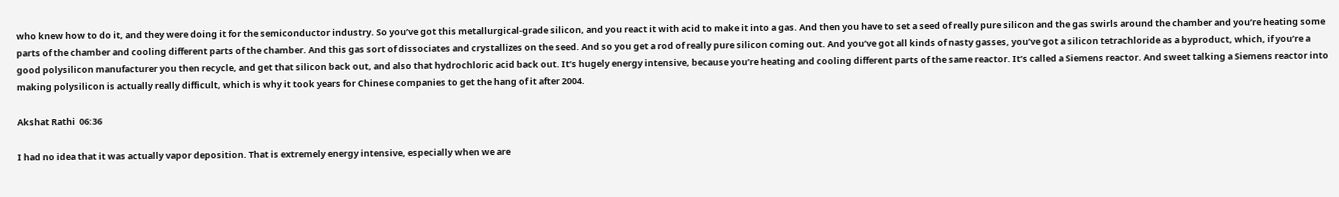who knew how to do it, and they were doing it for the semiconductor industry. So you’ve got this metallurgical-grade silicon, and you react it with acid to make it into a gas. And then you have to set a seed of really pure silicon and the gas swirls around the chamber and you’re heating some parts of the chamber and cooling different parts of the chamber. And this gas sort of dissociates and crystallizes on the seed. And so you get a rod of really pure silicon coming out. And you’ve got all kinds of nasty gasses, you’ve got a silicon tetrachloride as a byproduct, which, if you’re a good polysilicon manufacturer you then recycle, and get that silicon back out, and also that hydrochloric acid back out. It’s hugely energy intensive, because you’re heating and cooling different parts of the same reactor. It’s called a Siemens reactor. And sweet talking a Siemens reactor into making polysilicon is actually really difficult, which is why it took years for Chinese companies to get the hang of it after 2004.

Akshat Rathi  06:36

I had no idea that it was actually vapor deposition. That is extremely energy intensive, especially when we are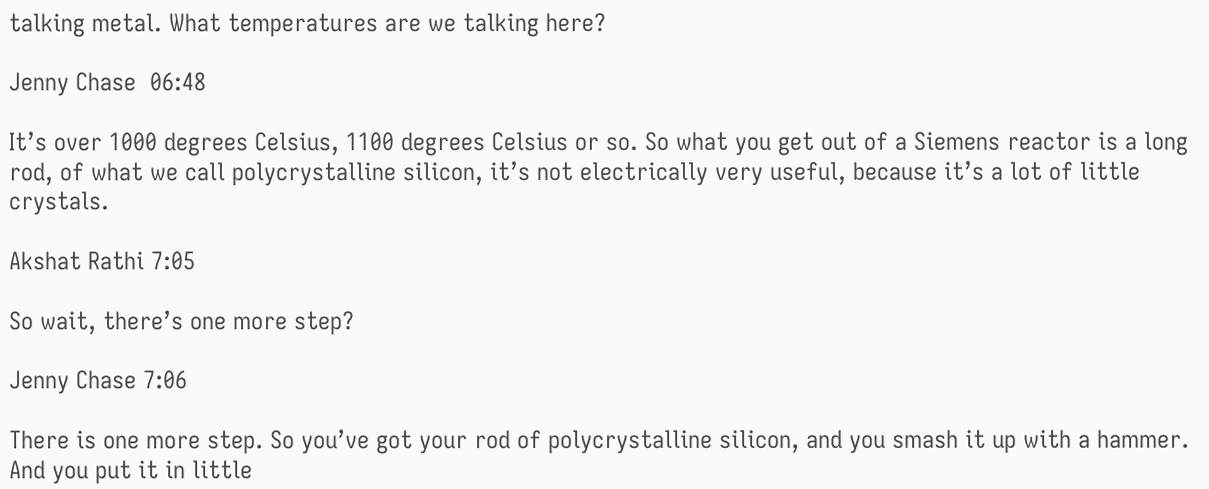talking metal. What temperatures are we talking here?

Jenny Chase  06:48

It’s over 1000 degrees Celsius, 1100 degrees Celsius or so. So what you get out of a Siemens reactor is a long rod, of what we call polycrystalline silicon, it’s not electrically very useful, because it’s a lot of little crystals.

Akshat Rathi 7:05

So wait, there’s one more step?

Jenny Chase 7:06

There is one more step. So you’ve got your rod of polycrystalline silicon, and you smash it up with a hammer. And you put it in little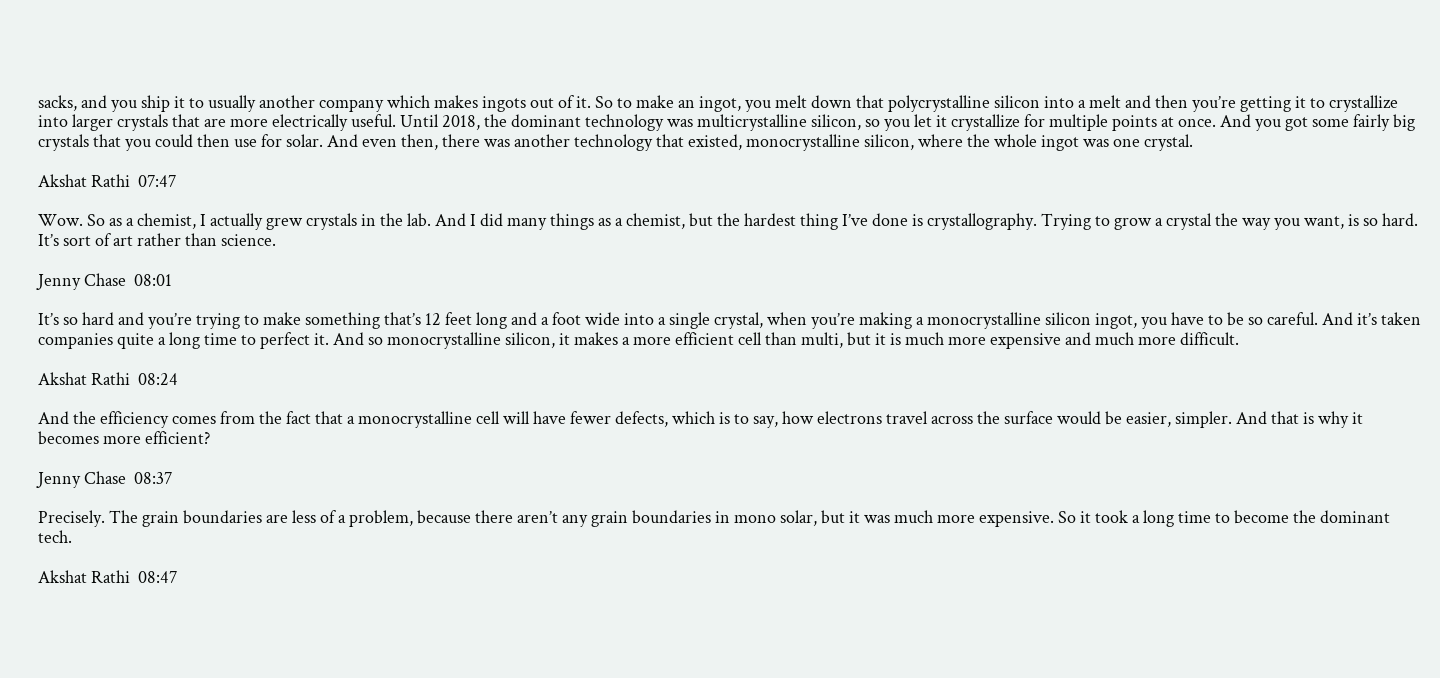sacks, and you ship it to usually another company which makes ingots out of it. So to make an ingot, you melt down that polycrystalline silicon into a melt and then you’re getting it to crystallize into larger crystals that are more electrically useful. Until 2018, the dominant technology was multicrystalline silicon, so you let it crystallize for multiple points at once. And you got some fairly big crystals that you could then use for solar. And even then, there was another technology that existed, monocrystalline silicon, where the whole ingot was one crystal.

Akshat Rathi  07:47

Wow. So as a chemist, I actually grew crystals in the lab. And I did many things as a chemist, but the hardest thing I’ve done is crystallography. Trying to grow a crystal the way you want, is so hard. It’s sort of art rather than science.

Jenny Chase  08:01

It’s so hard and you’re trying to make something that’s 12 feet long and a foot wide into a single crystal, when you’re making a monocrystalline silicon ingot, you have to be so careful. And it’s taken companies quite a long time to perfect it. And so monocrystalline silicon, it makes a more efficient cell than multi, but it is much more expensive and much more difficult.

Akshat Rathi  08:24

And the efficiency comes from the fact that a monocrystalline cell will have fewer defects, which is to say, how electrons travel across the surface would be easier, simpler. And that is why it becomes more efficient?

Jenny Chase  08:37

Precisely. The grain boundaries are less of a problem, because there aren’t any grain boundaries in mono solar, but it was much more expensive. So it took a long time to become the dominant tech.

Akshat Rathi  08:47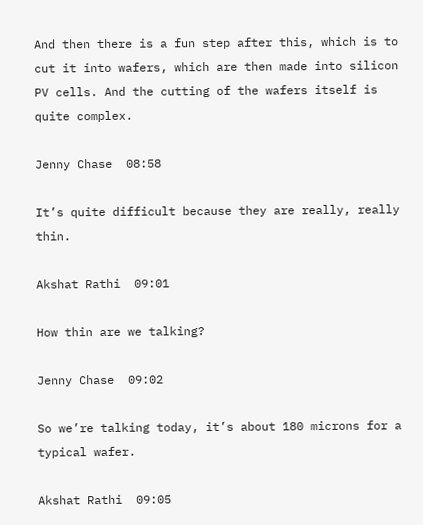And then there is a fun step after this, which is to cut it into wafers, which are then made into silicon PV cells. And the cutting of the wafers itself is quite complex.

Jenny Chase  08:58

It’s quite difficult because they are really, really thin.

Akshat Rathi  09:01

How thin are we talking?

Jenny Chase  09:02

So we’re talking today, it’s about 180 microns for a typical wafer.

Akshat Rathi  09:05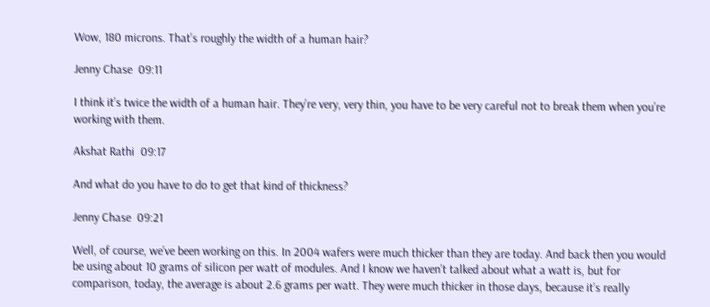Wow, 180 microns. That’s roughly the width of a human hair?

Jenny Chase  09:11

I think it’s twice the width of a human hair. They’re very, very thin, you have to be very careful not to break them when you’re working with them.

Akshat Rathi  09:17

And what do you have to do to get that kind of thickness?

Jenny Chase  09:21

Well, of course, we’ve been working on this. In 2004 wafers were much thicker than they are today. And back then you would be using about 10 grams of silicon per watt of modules. And I know we haven’t talked about what a watt is, but for comparison, today, the average is about 2.6 grams per watt. They were much thicker in those days, because it’s really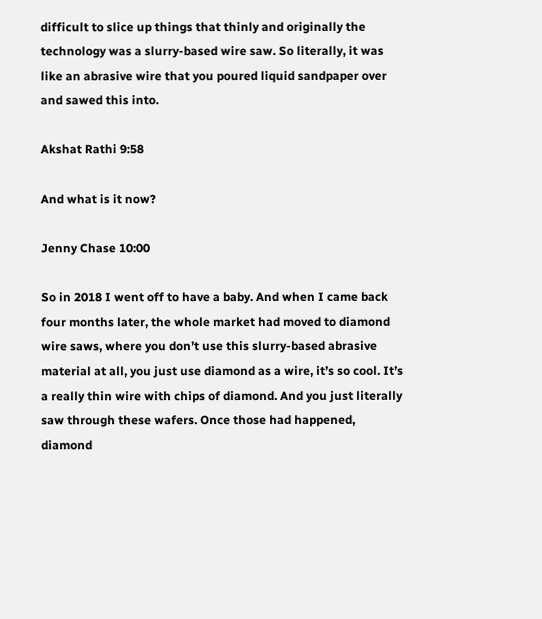difficult to slice up things that thinly and originally the technology was a slurry-based wire saw. So literally, it was like an abrasive wire that you poured liquid sandpaper over and sawed this into.

Akshat Rathi 9:58

And what is it now?

Jenny Chase 10:00

So in 2018 I went off to have a baby. And when I came back four months later, the whole market had moved to diamond wire saws, where you don’t use this slurry-based abrasive material at all, you just use diamond as a wire, it’s so cool. It’s a really thin wire with chips of diamond. And you just literally saw through these wafers. Once those had happened, diamond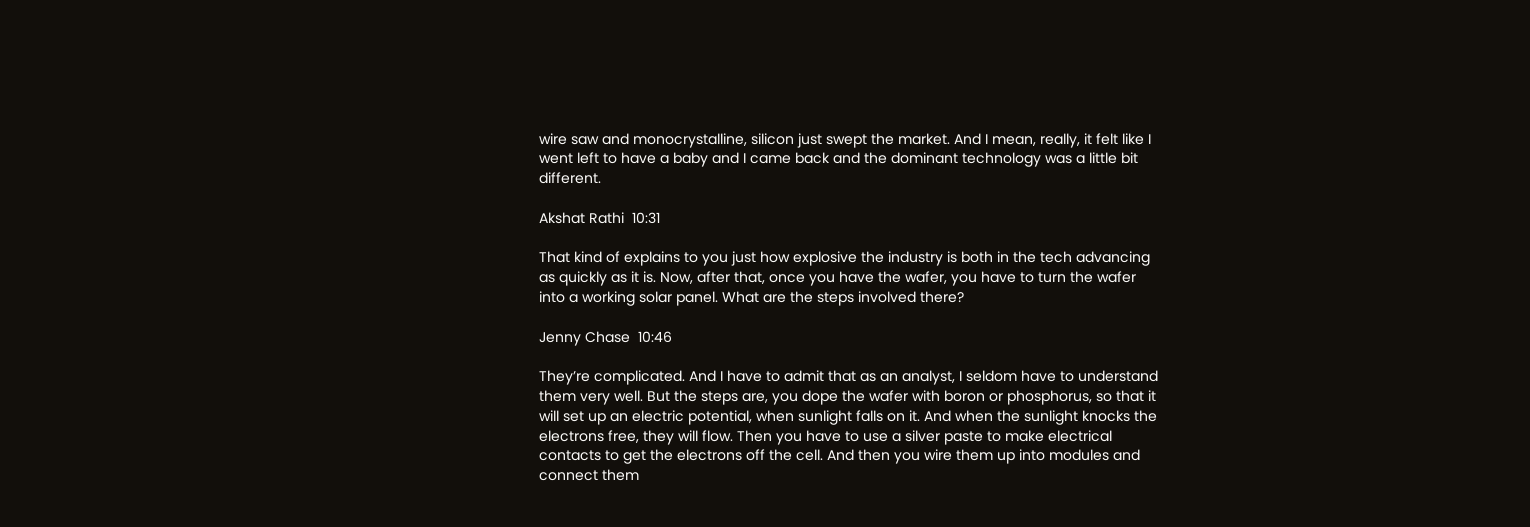wire saw and monocrystalline, silicon just swept the market. And I mean, really, it felt like I went left to have a baby and I came back and the dominant technology was a little bit different.

Akshat Rathi  10:31

That kind of explains to you just how explosive the industry is both in the tech advancing as quickly as it is. Now, after that, once you have the wafer, you have to turn the wafer into a working solar panel. What are the steps involved there?

Jenny Chase  10:46

They’re complicated. And I have to admit that as an analyst, I seldom have to understand them very well. But the steps are, you dope the wafer with boron or phosphorus, so that it will set up an electric potential, when sunlight falls on it. And when the sunlight knocks the electrons free, they will flow. Then you have to use a silver paste to make electrical contacts to get the electrons off the cell. And then you wire them up into modules and connect them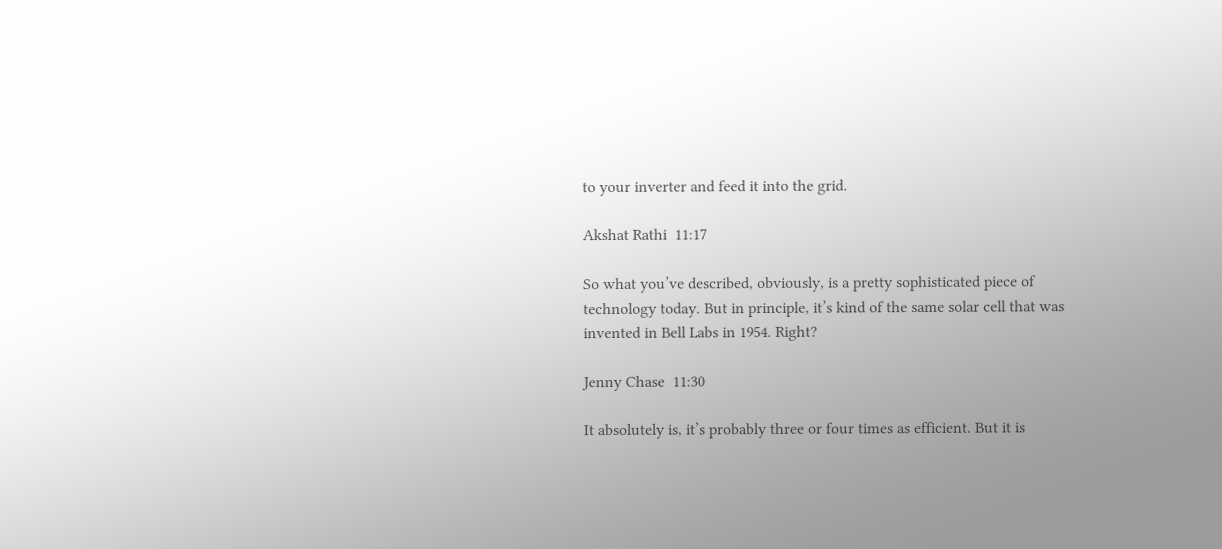to your inverter and feed it into the grid.

Akshat Rathi  11:17

So what you’ve described, obviously, is a pretty sophisticated piece of technology today. But in principle, it’s kind of the same solar cell that was invented in Bell Labs in 1954. Right?

Jenny Chase  11:30

It absolutely is, it’s probably three or four times as efficient. But it is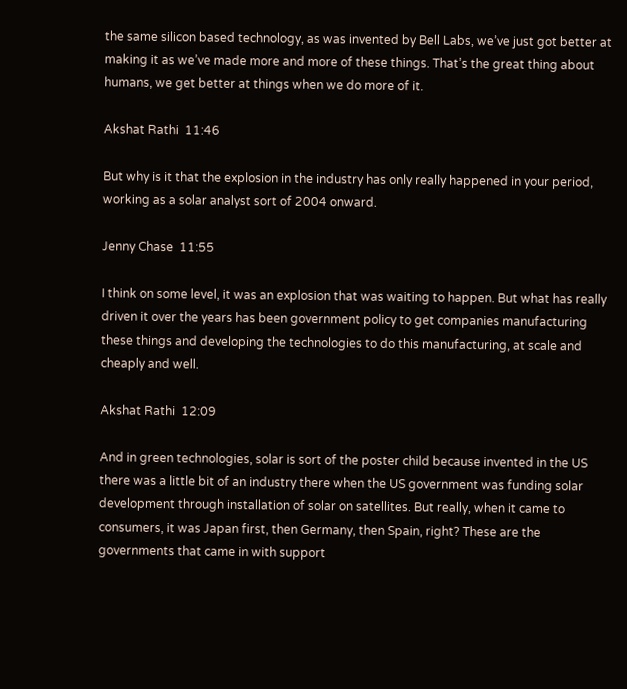the same silicon based technology, as was invented by Bell Labs, we’ve just got better at making it as we’ve made more and more of these things. That’s the great thing about humans, we get better at things when we do more of it.

Akshat Rathi  11:46

But why is it that the explosion in the industry has only really happened in your period, working as a solar analyst sort of 2004 onward.

Jenny Chase  11:55

I think on some level, it was an explosion that was waiting to happen. But what has really driven it over the years has been government policy to get companies manufacturing these things and developing the technologies to do this manufacturing, at scale and cheaply and well.

Akshat Rathi  12:09

And in green technologies, solar is sort of the poster child because invented in the US there was a little bit of an industry there when the US government was funding solar development through installation of solar on satellites. But really, when it came to consumers, it was Japan first, then Germany, then Spain, right? These are the governments that came in with support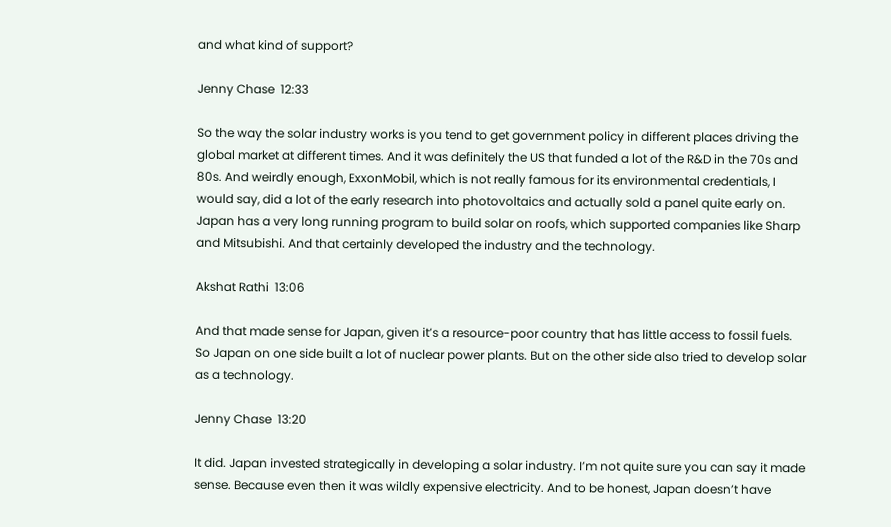and what kind of support?

Jenny Chase  12:33

So the way the solar industry works is you tend to get government policy in different places driving the global market at different times. And it was definitely the US that funded a lot of the R&D in the 70s and 80s. And weirdly enough, ExxonMobil, which is not really famous for its environmental credentials, I would say, did a lot of the early research into photovoltaics and actually sold a panel quite early on. Japan has a very long running program to build solar on roofs, which supported companies like Sharp and Mitsubishi. And that certainly developed the industry and the technology.

Akshat Rathi  13:06

And that made sense for Japan, given it’s a resource-poor country that has little access to fossil fuels. So Japan on one side built a lot of nuclear power plants. But on the other side also tried to develop solar as a technology.

Jenny Chase  13:20

It did. Japan invested strategically in developing a solar industry. I’m not quite sure you can say it made sense. Because even then it was wildly expensive electricity. And to be honest, Japan doesn’t have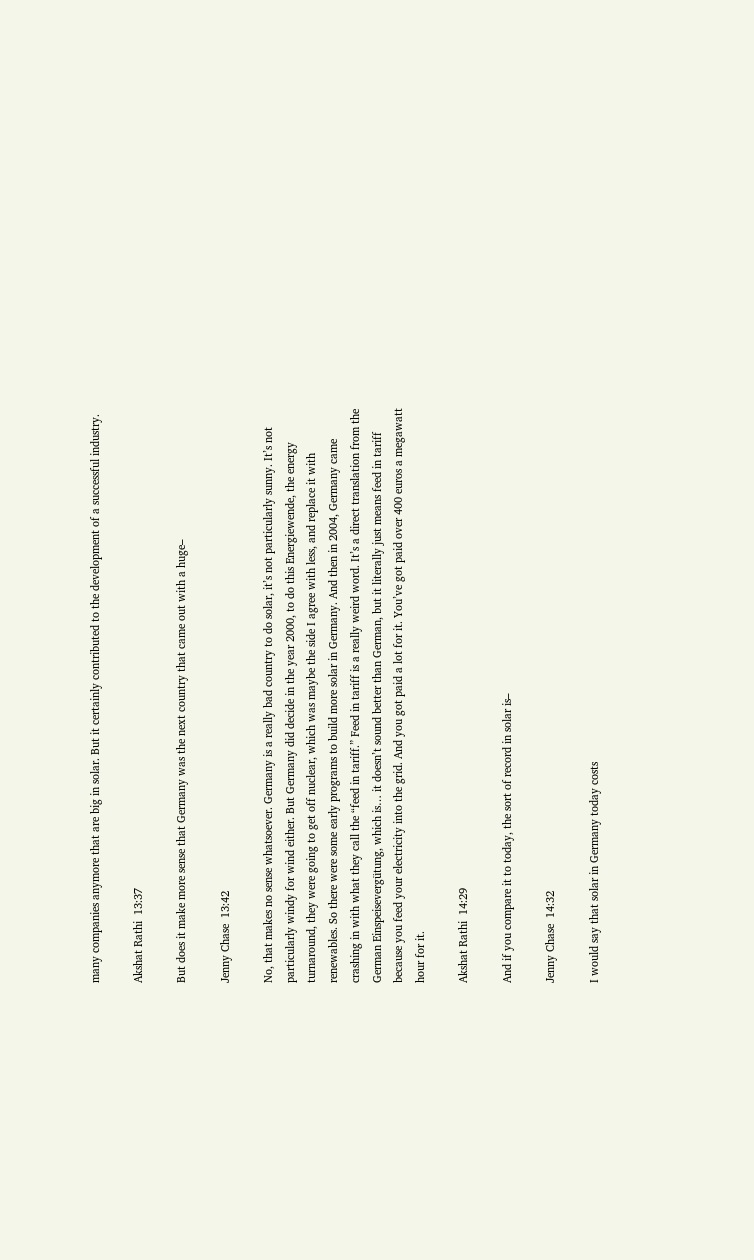many companies anymore that are big in solar. But it certainly contributed to the development of a successful industry.

Akshat Rathi  13:37

But does it make more sense that Germany was the next country that came out with a huge–

Jenny Chase  13:42

No, that makes no sense whatsoever. Germany is a really bad country to do solar, it’s not particularly sunny. It’s not particularly windy for wind either. But Germany did decide in the year 2000, to do this Energiewende, the energy turnaround, they were going to get off nuclear, which was maybe the side I agree with less, and replace it with renewables. So there were some early programs to build more solar in Germany. And then in 2004, Germany came crashing in with what they call the “feed in tariff.” Feed in tariff is a really weird word. It’s a direct translation from the German Einspeisevergütung, which is… it doesn’t sound better than German, but it literally just means feed in tariff because you feed your electricity into the grid. And you got paid a lot for it. You’ve got paid over 400 euros a megawatt hour for it.

Akshat Rathi  14:29

And if you compare it to today, the sort of record in solar is–

Jenny Chase  14:32

I would say that solar in Germany today costs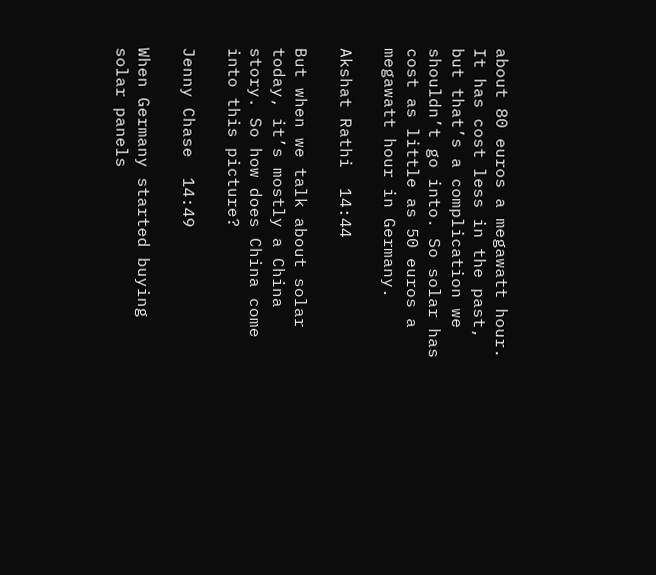about 80 euros a megawatt hour. It has cost less in the past, but that’s a complication we shouldn’t go into. So solar has cost as little as 50 euros a megawatt hour in Germany.

Akshat Rathi  14:44

But when we talk about solar today, it’s mostly a China story. So how does China come into this picture?

Jenny Chase  14:49

When Germany started buying solar panels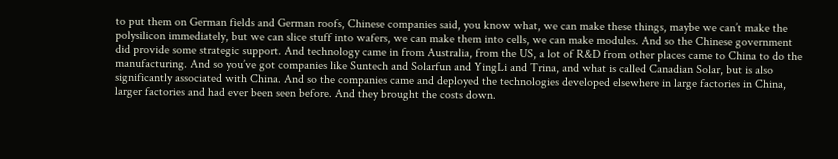to put them on German fields and German roofs, Chinese companies said, you know what, we can make these things, maybe we can’t make the polysilicon immediately, but we can slice stuff into wafers, we can make them into cells, we can make modules. And so the Chinese government did provide some strategic support. And technology came in from Australia, from the US, a lot of R&D from other places came to China to do the manufacturing. And so you’ve got companies like Suntech and Solarfun and YingLi and Trina, and what is called Canadian Solar, but is also significantly associated with China. And so the companies came and deployed the technologies developed elsewhere in large factories in China, larger factories and had ever been seen before. And they brought the costs down.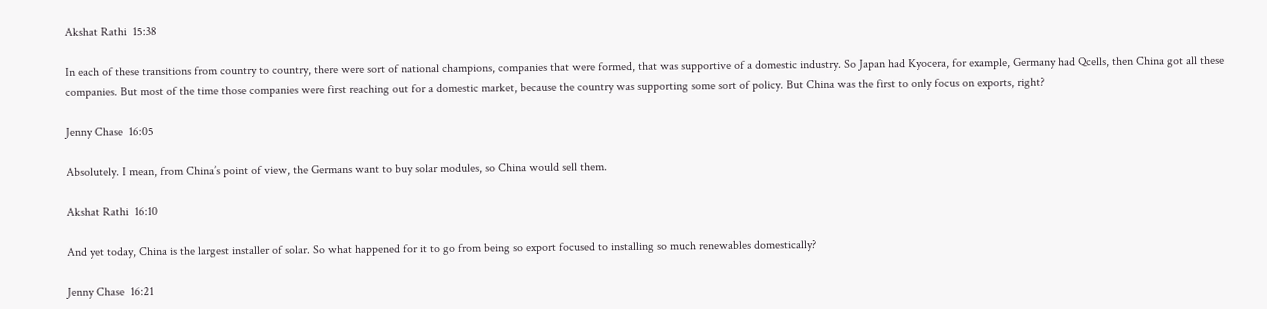Akshat Rathi  15:38

In each of these transitions from country to country, there were sort of national champions, companies that were formed, that was supportive of a domestic industry. So Japan had Kyocera, for example, Germany had Qcells, then China got all these companies. But most of the time those companies were first reaching out for a domestic market, because the country was supporting some sort of policy. But China was the first to only focus on exports, right?

Jenny Chase  16:05

Absolutely. I mean, from China’s point of view, the Germans want to buy solar modules, so China would sell them.

Akshat Rathi  16:10

And yet today, China is the largest installer of solar. So what happened for it to go from being so export focused to installing so much renewables domestically?

Jenny Chase  16:21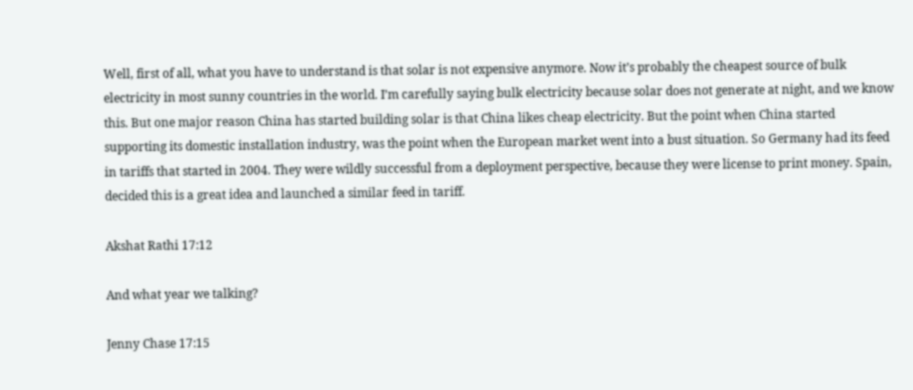Well, first of all, what you have to understand is that solar is not expensive anymore. Now it’s probably the cheapest source of bulk electricity in most sunny countries in the world. I’m carefully saying bulk electricity because solar does not generate at night, and we know this. But one major reason China has started building solar is that China likes cheap electricity. But the point when China started supporting its domestic installation industry, was the point when the European market went into a bust situation. So Germany had its feed in tariffs that started in 2004. They were wildly successful from a deployment perspective, because they were license to print money. Spain, decided this is a great idea and launched a similar feed in tariff.

Akshat Rathi 17:12

And what year we talking?

Jenny Chase 17:15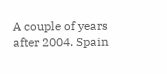A couple of years after 2004. Spain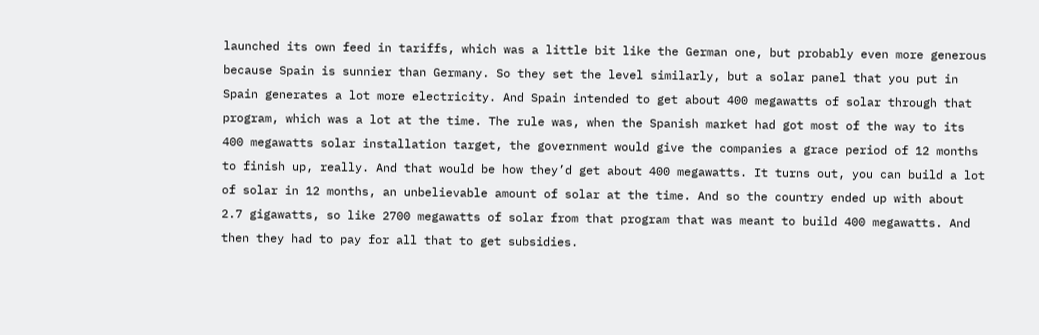launched its own feed in tariffs, which was a little bit like the German one, but probably even more generous because Spain is sunnier than Germany. So they set the level similarly, but a solar panel that you put in Spain generates a lot more electricity. And Spain intended to get about 400 megawatts of solar through that program, which was a lot at the time. The rule was, when the Spanish market had got most of the way to its 400 megawatts solar installation target, the government would give the companies a grace period of 12 months to finish up, really. And that would be how they’d get about 400 megawatts. It turns out, you can build a lot of solar in 12 months, an unbelievable amount of solar at the time. And so the country ended up with about 2.7 gigawatts, so like 2700 megawatts of solar from that program that was meant to build 400 megawatts. And then they had to pay for all that to get subsidies.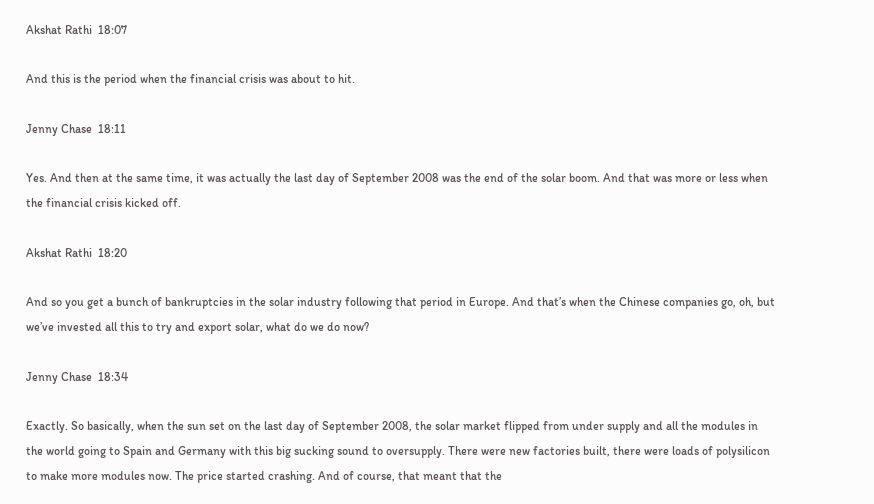Akshat Rathi  18:07

And this is the period when the financial crisis was about to hit.

Jenny Chase  18:11

Yes. And then at the same time, it was actually the last day of September 2008 was the end of the solar boom. And that was more or less when the financial crisis kicked off.

Akshat Rathi  18:20

And so you get a bunch of bankruptcies in the solar industry following that period in Europe. And that’s when the Chinese companies go, oh, but we’ve invested all this to try and export solar, what do we do now?

Jenny Chase  18:34

Exactly. So basically, when the sun set on the last day of September 2008, the solar market flipped from under supply and all the modules in the world going to Spain and Germany with this big sucking sound to oversupply. There were new factories built, there were loads of polysilicon to make more modules now. The price started crashing. And of course, that meant that the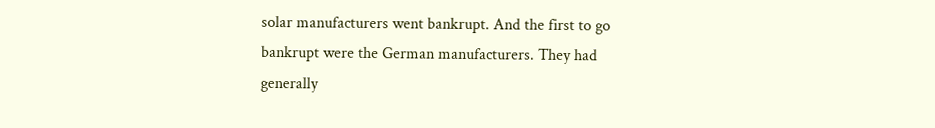solar manufacturers went bankrupt. And the first to go bankrupt were the German manufacturers. They had generally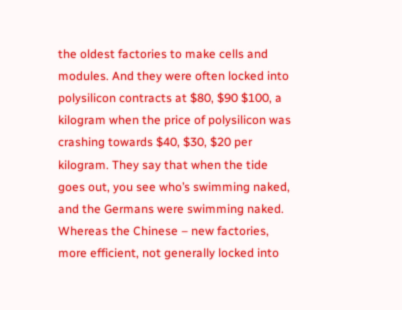the oldest factories to make cells and modules. And they were often locked into polysilicon contracts at $80, $90 $100, a kilogram when the price of polysilicon was crashing towards $40, $30, $20 per kilogram. They say that when the tide goes out, you see who’s swimming naked, and the Germans were swimming naked. Whereas the Chinese – new factories, more efficient, not generally locked into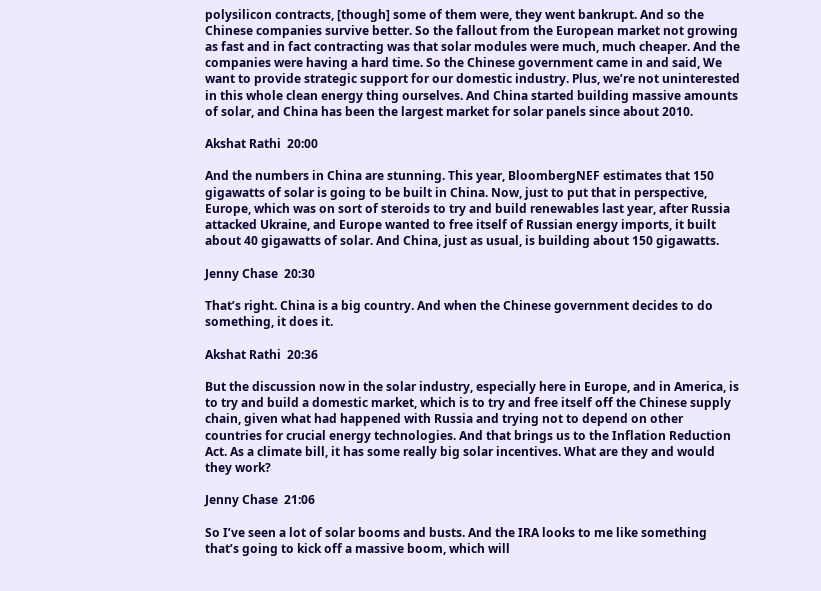polysilicon contracts, [though] some of them were, they went bankrupt. And so the Chinese companies survive better. So the fallout from the European market not growing as fast and in fact contracting was that solar modules were much, much cheaper. And the companies were having a hard time. So the Chinese government came in and said, We want to provide strategic support for our domestic industry. Plus, we’re not uninterested in this whole clean energy thing ourselves. And China started building massive amounts of solar, and China has been the largest market for solar panels since about 2010.

Akshat Rathi  20:00

And the numbers in China are stunning. This year, BloombergNEF estimates that 150 gigawatts of solar is going to be built in China. Now, just to put that in perspective, Europe, which was on sort of steroids to try and build renewables last year, after Russia attacked Ukraine, and Europe wanted to free itself of Russian energy imports, it built about 40 gigawatts of solar. And China, just as usual, is building about 150 gigawatts.

Jenny Chase  20:30

That’s right. China is a big country. And when the Chinese government decides to do something, it does it.

Akshat Rathi  20:36

But the discussion now in the solar industry, especially here in Europe, and in America, is to try and build a domestic market, which is to try and free itself off the Chinese supply chain, given what had happened with Russia and trying not to depend on other countries for crucial energy technologies. And that brings us to the Inflation Reduction Act. As a climate bill, it has some really big solar incentives. What are they and would they work?

Jenny Chase  21:06

So I’ve seen a lot of solar booms and busts. And the IRA looks to me like something that’s going to kick off a massive boom, which will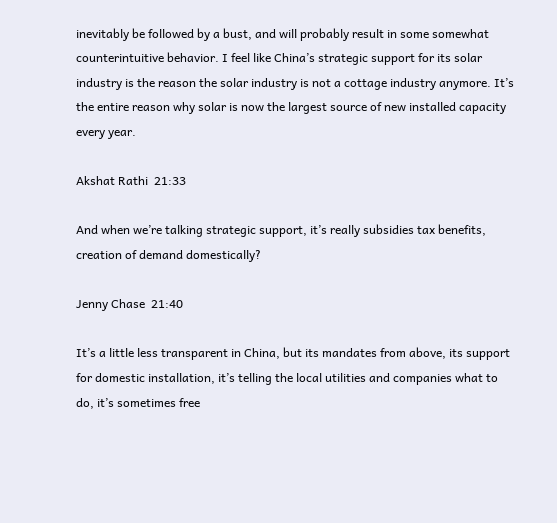inevitably be followed by a bust, and will probably result in some somewhat counterintuitive behavior. I feel like China’s strategic support for its solar industry is the reason the solar industry is not a cottage industry anymore. It’s the entire reason why solar is now the largest source of new installed capacity every year.

Akshat Rathi  21:33

And when we’re talking strategic support, it’s really subsidies tax benefits, creation of demand domestically?

Jenny Chase  21:40

It’s a little less transparent in China, but its mandates from above, its support for domestic installation, it’s telling the local utilities and companies what to do, it’s sometimes free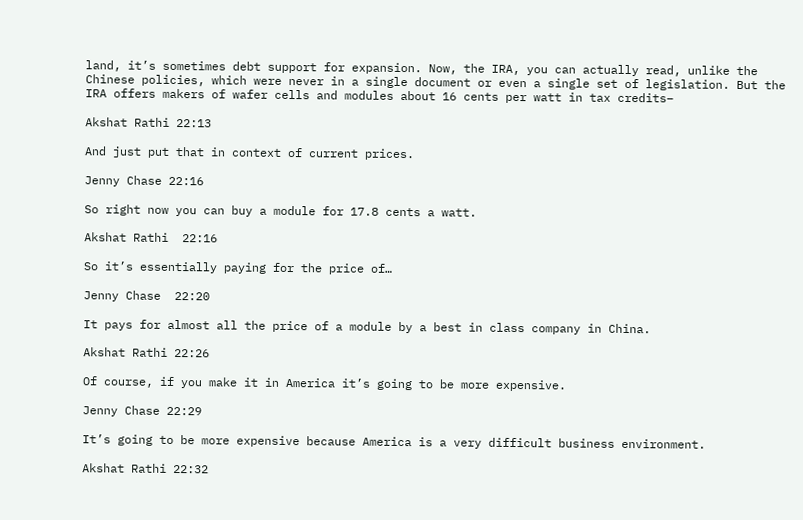land, it’s sometimes debt support for expansion. Now, the IRA, you can actually read, unlike the Chinese policies, which were never in a single document or even a single set of legislation. But the IRA offers makers of wafer cells and modules about 16 cents per watt in tax credits–

Akshat Rathi 22:13

And just put that in context of current prices.

Jenny Chase 22:16

So right now you can buy a module for 17.8 cents a watt.

Akshat Rathi  22:16

So it’s essentially paying for the price of…

Jenny Chase  22:20

It pays for almost all the price of a module by a best in class company in China.

Akshat Rathi 22:26

Of course, if you make it in America it’s going to be more expensive.

Jenny Chase 22:29

It’s going to be more expensive because America is a very difficult business environment.

Akshat Rathi 22:32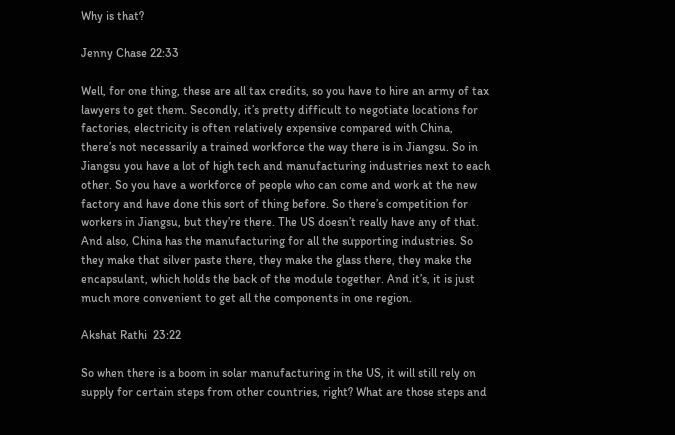Why is that?

Jenny Chase 22:33

Well, for one thing, these are all tax credits, so you have to hire an army of tax lawyers to get them. Secondly, it’s pretty difficult to negotiate locations for factories, electricity is often relatively expensive compared with China, there’s not necessarily a trained workforce the way there is in Jiangsu. So in Jiangsu you have a lot of high tech and manufacturing industries next to each other. So you have a workforce of people who can come and work at the new factory and have done this sort of thing before. So there’s competition for workers in Jiangsu, but they’re there. The US doesn’t really have any of that. And also, China has the manufacturing for all the supporting industries. So they make that silver paste there, they make the glass there, they make the encapsulant, which holds the back of the module together. And it’s, it is just much more convenient to get all the components in one region.

Akshat Rathi  23:22

So when there is a boom in solar manufacturing in the US, it will still rely on supply for certain steps from other countries, right? What are those steps and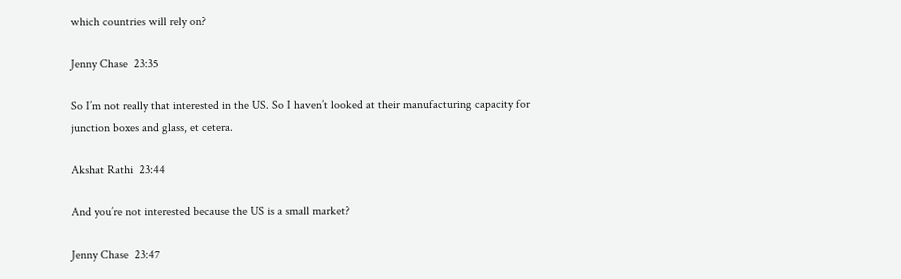which countries will rely on?

Jenny Chase  23:35

So I’m not really that interested in the US. So I haven’t looked at their manufacturing capacity for junction boxes and glass, et cetera.

Akshat Rathi  23:44

And you’re not interested because the US is a small market?

Jenny Chase  23:47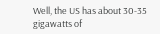Well, the US has about 30-35 gigawatts of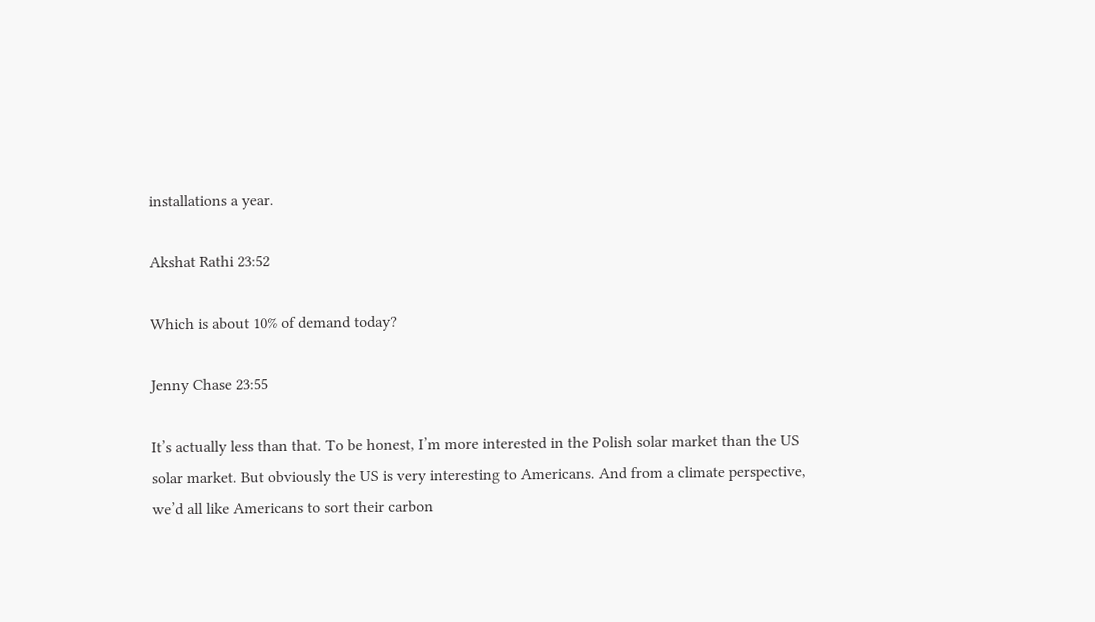installations a year.

Akshat Rathi 23:52

Which is about 10% of demand today?

Jenny Chase 23:55

It’s actually less than that. To be honest, I’m more interested in the Polish solar market than the US solar market. But obviously the US is very interesting to Americans. And from a climate perspective, we’d all like Americans to sort their carbon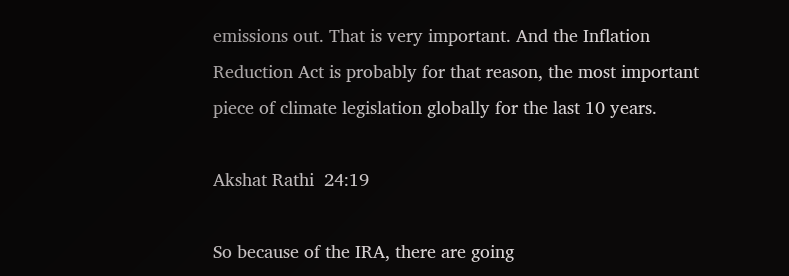emissions out. That is very important. And the Inflation Reduction Act is probably for that reason, the most important piece of climate legislation globally for the last 10 years.

Akshat Rathi  24:19

So because of the IRA, there are going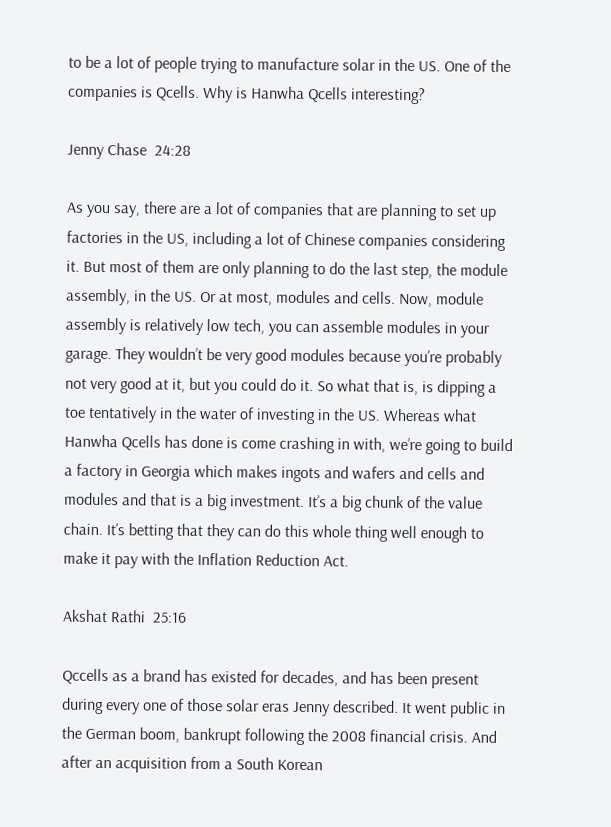to be a lot of people trying to manufacture solar in the US. One of the companies is Qcells. Why is Hanwha Qcells interesting?

Jenny Chase  24:28

As you say, there are a lot of companies that are planning to set up factories in the US, including a lot of Chinese companies considering it. But most of them are only planning to do the last step, the module assembly, in the US. Or at most, modules and cells. Now, module assembly is relatively low tech, you can assemble modules in your garage. They wouldn’t be very good modules because you’re probably not very good at it, but you could do it. So what that is, is dipping a toe tentatively in the water of investing in the US. Whereas what Hanwha Qcells has done is come crashing in with, we’re going to build a factory in Georgia which makes ingots and wafers and cells and modules and that is a big investment. It’s a big chunk of the value chain. It’s betting that they can do this whole thing well enough to make it pay with the Inflation Reduction Act.

Akshat Rathi  25:16

Qccells as a brand has existed for decades, and has been present during every one of those solar eras Jenny described. It went public in the German boom, bankrupt following the 2008 financial crisis. And after an acquisition from a South Korean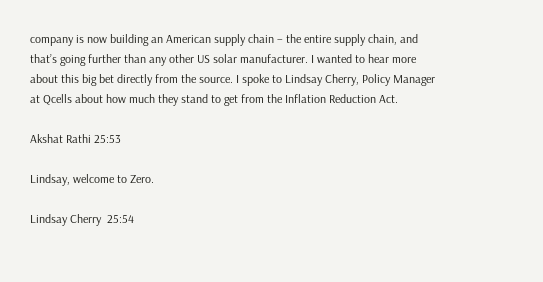company is now building an American supply chain – the entire supply chain, and that’s going further than any other US solar manufacturer. I wanted to hear more about this big bet directly from the source. I spoke to Lindsay Cherry, Policy Manager at Qcells about how much they stand to get from the Inflation Reduction Act.

Akshat Rathi 25:53

Lindsay, welcome to Zero.

Lindsay Cherry  25:54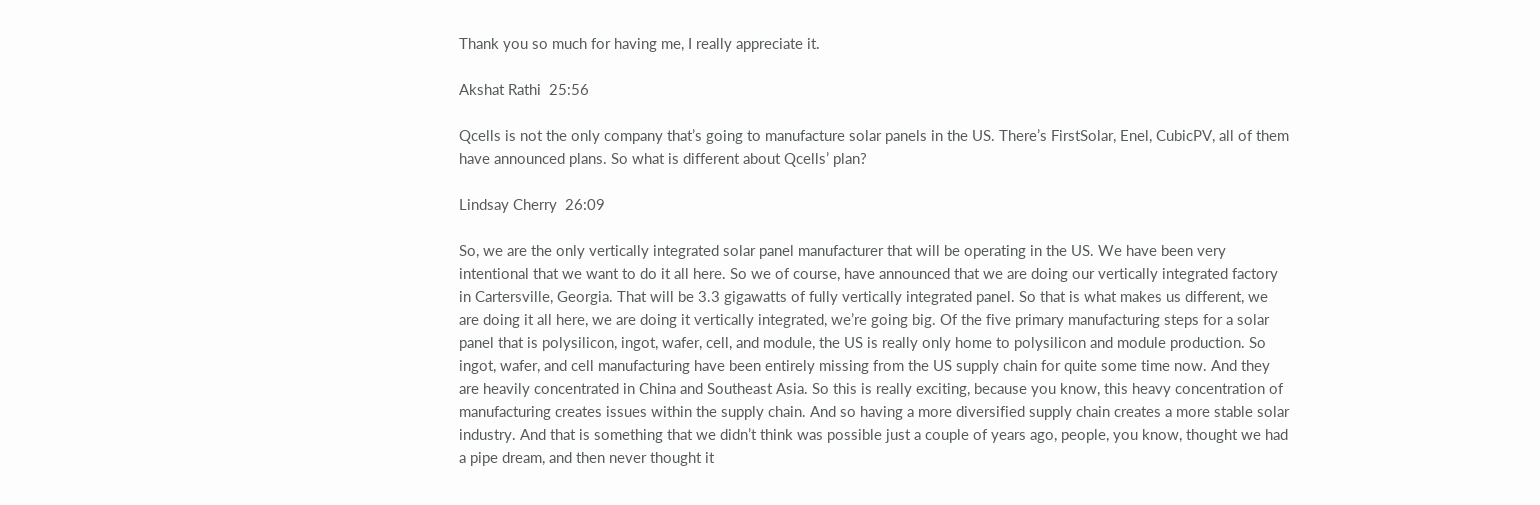Thank you so much for having me, I really appreciate it.

Akshat Rathi  25:56

Qcells is not the only company that’s going to manufacture solar panels in the US. There’s FirstSolar, Enel, CubicPV, all of them have announced plans. So what is different about Qcells’ plan?

Lindsay Cherry  26:09

So, we are the only vertically integrated solar panel manufacturer that will be operating in the US. We have been very intentional that we want to do it all here. So we of course, have announced that we are doing our vertically integrated factory in Cartersville, Georgia. That will be 3.3 gigawatts of fully vertically integrated panel. So that is what makes us different, we are doing it all here, we are doing it vertically integrated, we’re going big. Of the five primary manufacturing steps for a solar panel that is polysilicon, ingot, wafer, cell, and module, the US is really only home to polysilicon and module production. So ingot, wafer, and cell manufacturing have been entirely missing from the US supply chain for quite some time now. And they are heavily concentrated in China and Southeast Asia. So this is really exciting, because you know, this heavy concentration of manufacturing creates issues within the supply chain. And so having a more diversified supply chain creates a more stable solar industry. And that is something that we didn’t think was possible just a couple of years ago, people, you know, thought we had a pipe dream, and then never thought it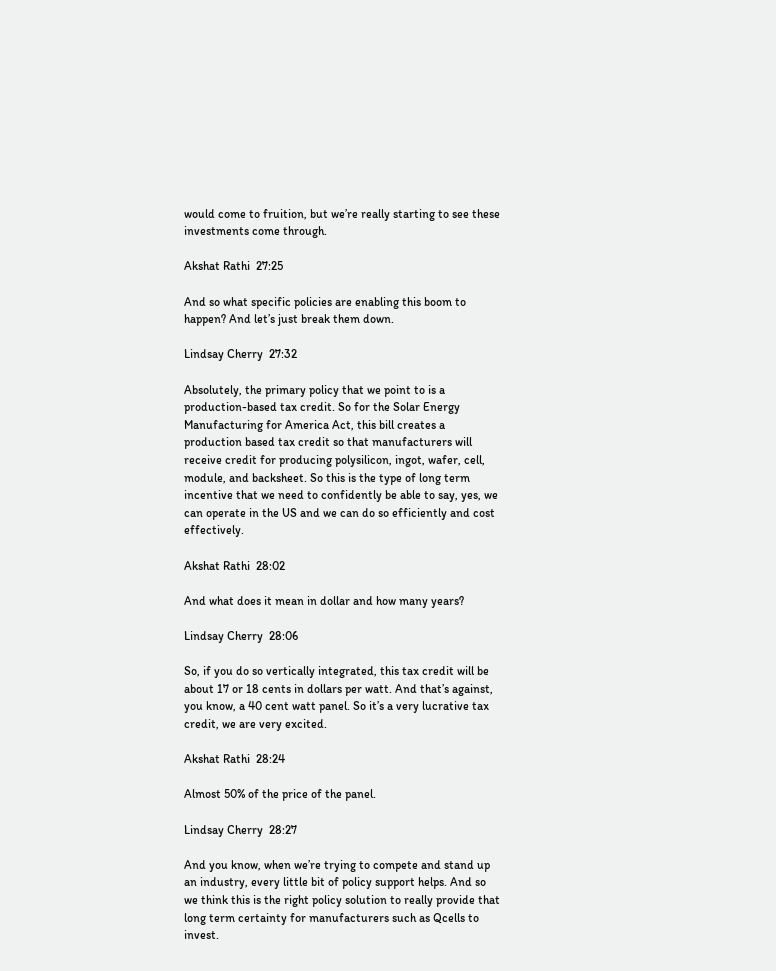would come to fruition, but we’re really starting to see these investments come through.

Akshat Rathi  27:25

And so what specific policies are enabling this boom to happen? And let’s just break them down.

Lindsay Cherry  27:32

Absolutely, the primary policy that we point to is a production-based tax credit. So for the Solar Energy Manufacturing for America Act, this bill creates a production based tax credit so that manufacturers will receive credit for producing polysilicon, ingot, wafer, cell, module, and backsheet. So this is the type of long term incentive that we need to confidently be able to say, yes, we can operate in the US and we can do so efficiently and cost effectively.

Akshat Rathi  28:02

And what does it mean in dollar and how many years?

Lindsay Cherry  28:06

So, if you do so vertically integrated, this tax credit will be about 17 or 18 cents in dollars per watt. And that’s against, you know, a 40 cent watt panel. So it’s a very lucrative tax credit, we are very excited.

Akshat Rathi  28:24

Almost 50% of the price of the panel.

Lindsay Cherry  28:27

And you know, when we’re trying to compete and stand up an industry, every little bit of policy support helps. And so we think this is the right policy solution to really provide that long term certainty for manufacturers such as Qcells to invest.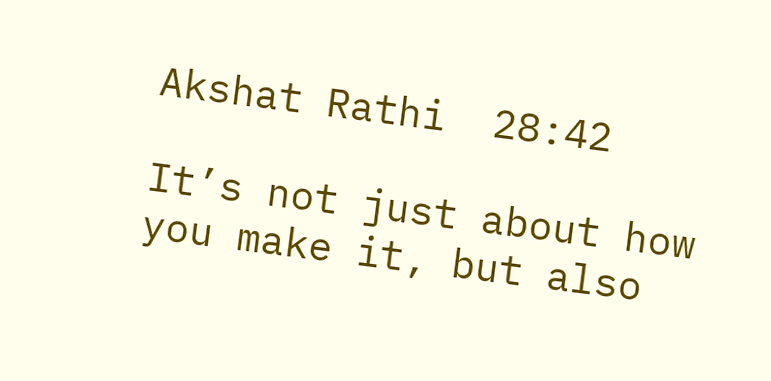Akshat Rathi  28:42

It’s not just about how you make it, but also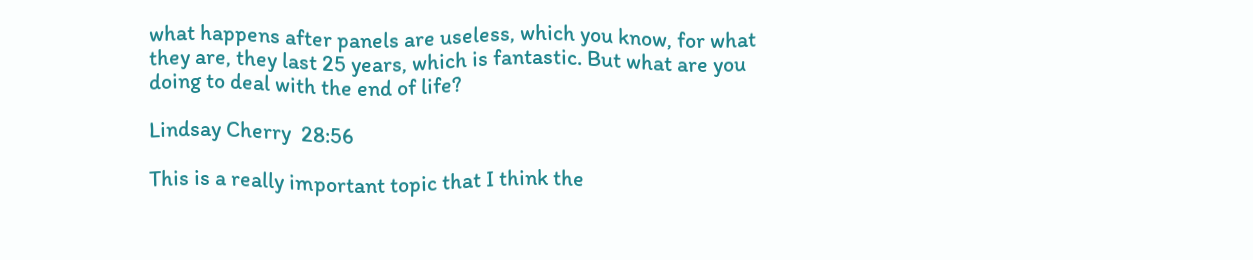what happens after panels are useless, which you know, for what they are, they last 25 years, which is fantastic. But what are you doing to deal with the end of life?

Lindsay Cherry  28:56

This is a really important topic that I think the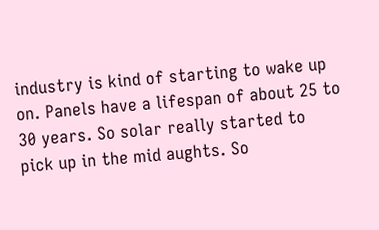industry is kind of starting to wake up on. Panels have a lifespan of about 25 to 30 years. So solar really started to pick up in the mid aughts. So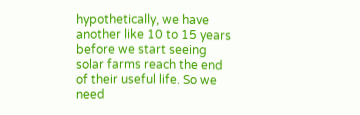hypothetically, we have another like 10 to 15 years before we start seeing solar farms reach the end of their useful life. So we need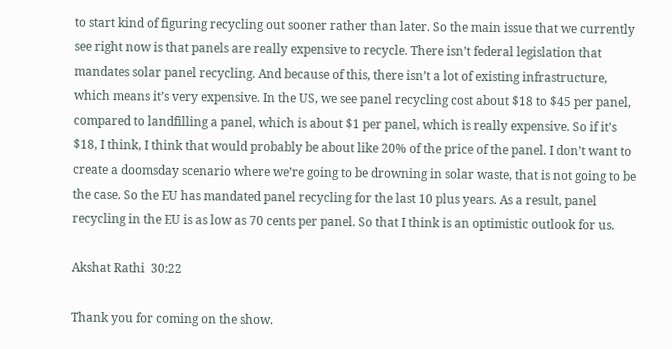to start kind of figuring recycling out sooner rather than later. So the main issue that we currently see right now is that panels are really expensive to recycle. There isn’t federal legislation that mandates solar panel recycling. And because of this, there isn’t a lot of existing infrastructure, which means it’s very expensive. In the US, we see panel recycling cost about $18 to $45 per panel, compared to landfilling a panel, which is about $1 per panel, which is really expensive. So if it’s $18, I think, I think that would probably be about like 20% of the price of the panel. I don’t want to create a doomsday scenario where we’re going to be drowning in solar waste, that is not going to be the case. So the EU has mandated panel recycling for the last 10 plus years. As a result, panel recycling in the EU is as low as 70 cents per panel. So that I think is an optimistic outlook for us.

Akshat Rathi  30:22

Thank you for coming on the show.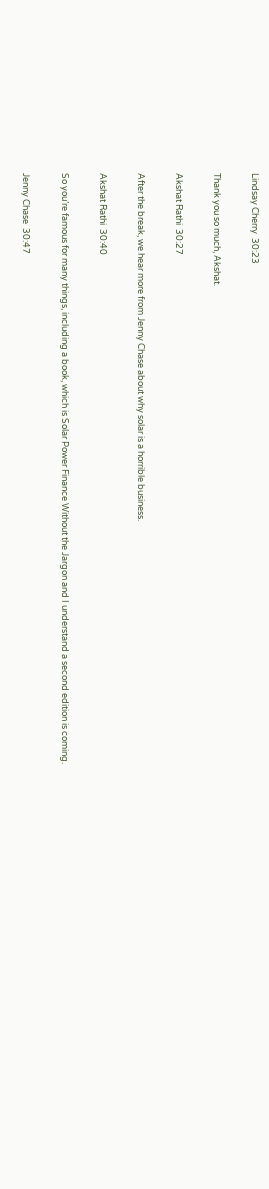Lindsay Cherry  30:23

Thank you so much, Akshat.

Akshat Rathi  30:27

After the break, we hear more from Jenny Chase about why solar is a horrible business.

Akshat Rathi  30:40

So you’re famous for many things, including a book, which is Solar Power Finance Without the Jargon and I understand a second edition is coming.

Jenny Chase  30:47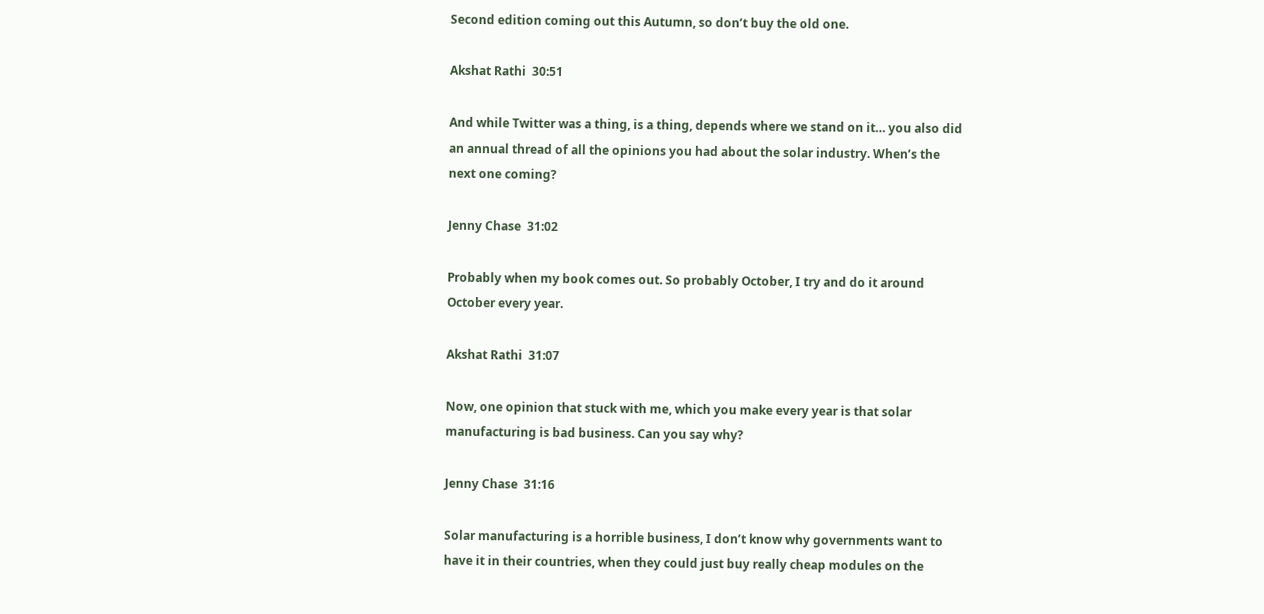Second edition coming out this Autumn, so don’t buy the old one.

Akshat Rathi  30:51

And while Twitter was a thing, is a thing, depends where we stand on it… you also did an annual thread of all the opinions you had about the solar industry. When’s the next one coming?

Jenny Chase  31:02

Probably when my book comes out. So probably October, I try and do it around October every year.

Akshat Rathi  31:07

Now, one opinion that stuck with me, which you make every year is that solar manufacturing is bad business. Can you say why?

Jenny Chase  31:16

Solar manufacturing is a horrible business, I don’t know why governments want to have it in their countries, when they could just buy really cheap modules on the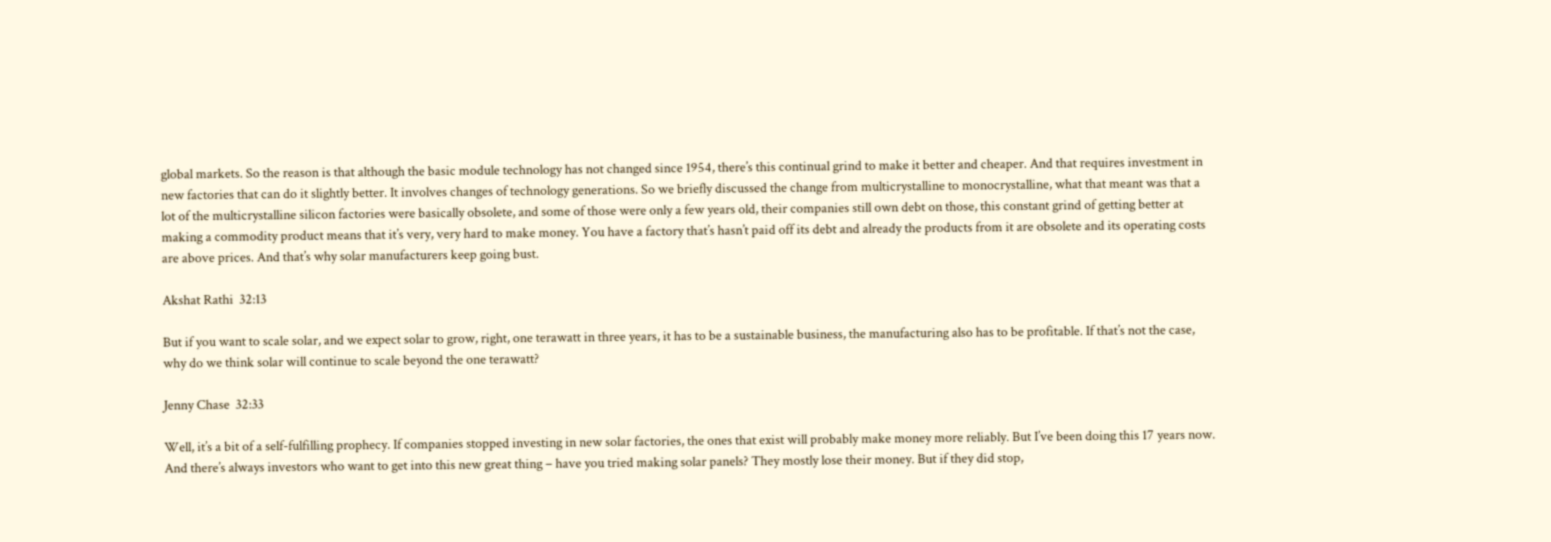global markets. So the reason is that although the basic module technology has not changed since 1954, there’s this continual grind to make it better and cheaper. And that requires investment in new factories that can do it slightly better. It involves changes of technology generations. So we briefly discussed the change from multicrystalline to monocrystalline, what that meant was that a lot of the multicrystalline silicon factories were basically obsolete, and some of those were only a few years old, their companies still own debt on those, this constant grind of getting better at making a commodity product means that it’s very, very hard to make money. You have a factory that’s hasn’t paid off its debt and already the products from it are obsolete and its operating costs are above prices. And that’s why solar manufacturers keep going bust.

Akshat Rathi  32:13

But if you want to scale solar, and we expect solar to grow, right, one terawatt in three years, it has to be a sustainable business, the manufacturing also has to be profitable. If that’s not the case, why do we think solar will continue to scale beyond the one terawatt?

Jenny Chase  32:33

Well, it’s a bit of a self-fulfilling prophecy. If companies stopped investing in new solar factories, the ones that exist will probably make money more reliably. But I’ve been doing this 17 years now. And there’s always investors who want to get into this new great thing – have you tried making solar panels? They mostly lose their money. But if they did stop,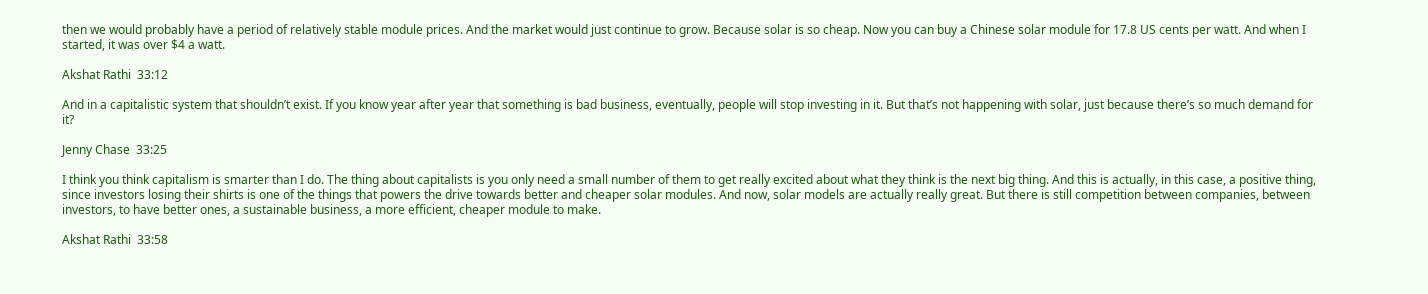then we would probably have a period of relatively stable module prices. And the market would just continue to grow. Because solar is so cheap. Now you can buy a Chinese solar module for 17.8 US cents per watt. And when I started, it was over $4 a watt.

Akshat Rathi  33:12

And in a capitalistic system that shouldn’t exist. If you know year after year that something is bad business, eventually, people will stop investing in it. But that’s not happening with solar, just because there’s so much demand for it?

Jenny Chase  33:25

I think you think capitalism is smarter than I do. The thing about capitalists is you only need a small number of them to get really excited about what they think is the next big thing. And this is actually, in this case, a positive thing, since investors losing their shirts is one of the things that powers the drive towards better and cheaper solar modules. And now, solar models are actually really great. But there is still competition between companies, between investors, to have better ones, a sustainable business, a more efficient, cheaper module to make.

Akshat Rathi  33:58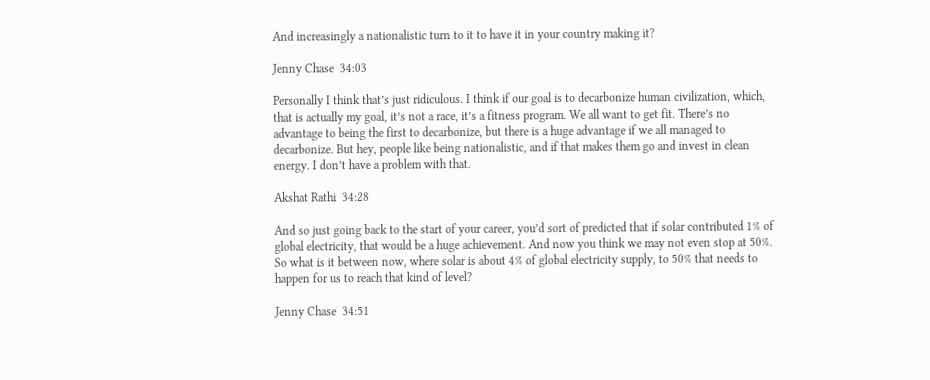And increasingly a nationalistic turn to it to have it in your country making it?

Jenny Chase  34:03

Personally I think that’s just ridiculous. I think if our goal is to decarbonize human civilization, which, that is actually my goal, it’s not a race, it’s a fitness program. We all want to get fit. There’s no advantage to being the first to decarbonize, but there is a huge advantage if we all managed to decarbonize. But hey, people like being nationalistic, and if that makes them go and invest in clean energy. I don’t have a problem with that.

Akshat Rathi  34:28

And so just going back to the start of your career, you’d sort of predicted that if solar contributed 1% of global electricity, that would be a huge achievement. And now you think we may not even stop at 50%. So what is it between now, where solar is about 4% of global electricity supply, to 50% that needs to happen for us to reach that kind of level?

Jenny Chase  34:51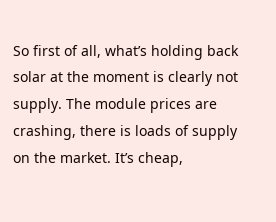So first of all, what’s holding back solar at the moment is clearly not supply. The module prices are crashing, there is loads of supply on the market. It’s cheap,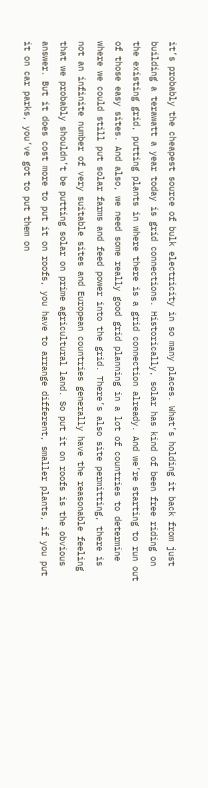it’s probably the cheapest source of bulk electricity in so many places. What’s holding it back from just building a terawatt a year today is grid connections. Historically, solar has kind of been free riding on the existing grid, putting plants in where there is a grid connection already. And we’re starting to run out of those easy sites. And also, we need some really good grid planning in a lot of countries to determine where we could still put solar farms and feed power into the grid. There’s also site permitting, there is not an infinite number of very suitable sites and European countries generally have the reasonable feeling that we probably shouldn’t be putting solar on prime agricultural land. So put it on roofs is the obvious answer. But it does cost more to put it on roofs, you have to arrange different, smaller plants, if you put it on car parks, you’ve got to put them on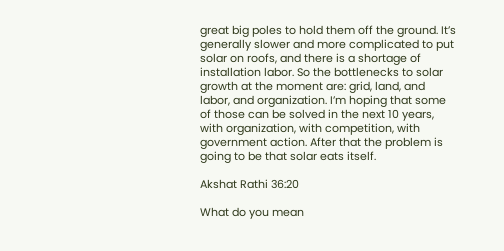great big poles to hold them off the ground. It’s generally slower and more complicated to put solar on roofs, and there is a shortage of installation labor. So the bottlenecks to solar growth at the moment are: grid, land, and labor, and organization. I’m hoping that some of those can be solved in the next 10 years, with organization, with competition, with government action. After that the problem is going to be that solar eats itself.

Akshat Rathi 36:20

What do you mean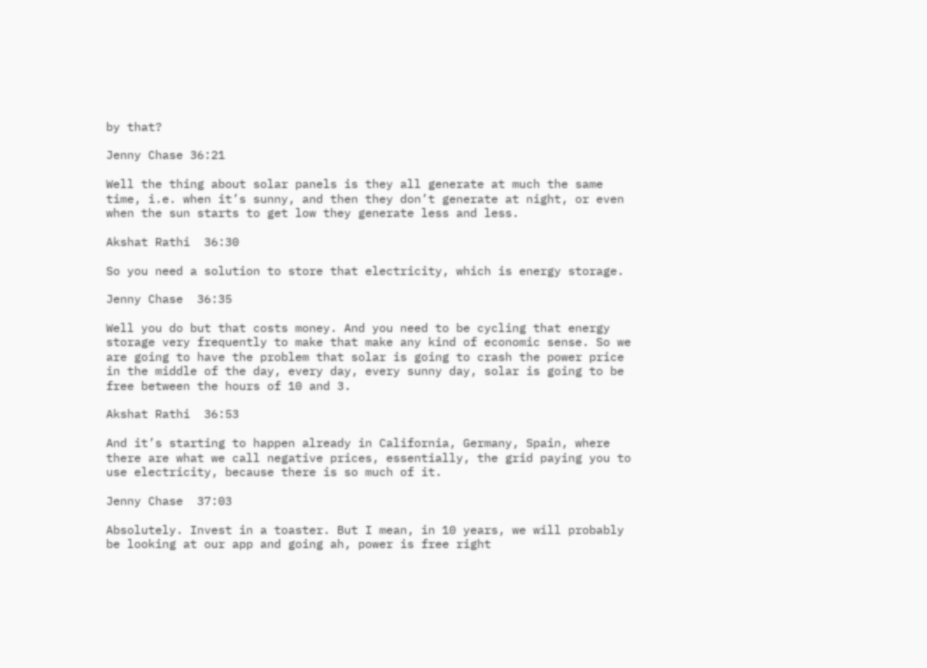by that?

Jenny Chase 36:21

Well the thing about solar panels is they all generate at much the same time, i.e. when it’s sunny, and then they don’t generate at night, or even when the sun starts to get low they generate less and less.

Akshat Rathi  36:30

So you need a solution to store that electricity, which is energy storage.

Jenny Chase  36:35

Well you do but that costs money. And you need to be cycling that energy storage very frequently to make that make any kind of economic sense. So we are going to have the problem that solar is going to crash the power price in the middle of the day, every day, every sunny day, solar is going to be free between the hours of 10 and 3.

Akshat Rathi  36:53

And it’s starting to happen already in California, Germany, Spain, where there are what we call negative prices, essentially, the grid paying you to use electricity, because there is so much of it.

Jenny Chase  37:03

Absolutely. Invest in a toaster. But I mean, in 10 years, we will probably be looking at our app and going ah, power is free right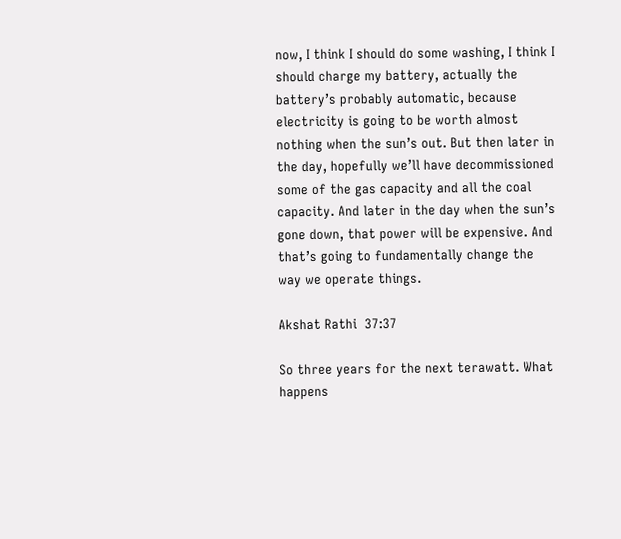now, I think I should do some washing, I think I should charge my battery, actually the battery’s probably automatic, because electricity is going to be worth almost nothing when the sun’s out. But then later in the day, hopefully we’ll have decommissioned some of the gas capacity and all the coal capacity. And later in the day when the sun’s gone down, that power will be expensive. And that’s going to fundamentally change the way we operate things.

Akshat Rathi  37:37

So three years for the next terawatt. What happens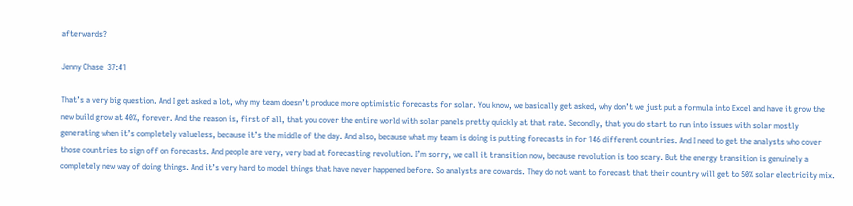afterwards?

Jenny Chase  37:41

That’s a very big question. And I get asked a lot, why my team doesn’t produce more optimistic forecasts for solar. You know, we basically get asked, why don’t we just put a formula into Excel and have it grow the new build grow at 40%, forever. And the reason is, first of all, that you cover the entire world with solar panels pretty quickly at that rate. Secondly, that you do start to run into issues with solar mostly generating when it’s completely valueless, because it’s the middle of the day. And also, because what my team is doing is putting forecasts in for 146 different countries. And I need to get the analysts who cover those countries to sign off on forecasts. And people are very, very bad at forecasting revolution. I’m sorry, we call it transition now, because revolution is too scary. But the energy transition is genuinely a completely new way of doing things. And it’s very hard to model things that have never happened before. So analysts are cowards. They do not want to forecast that their country will get to 50% solar electricity mix.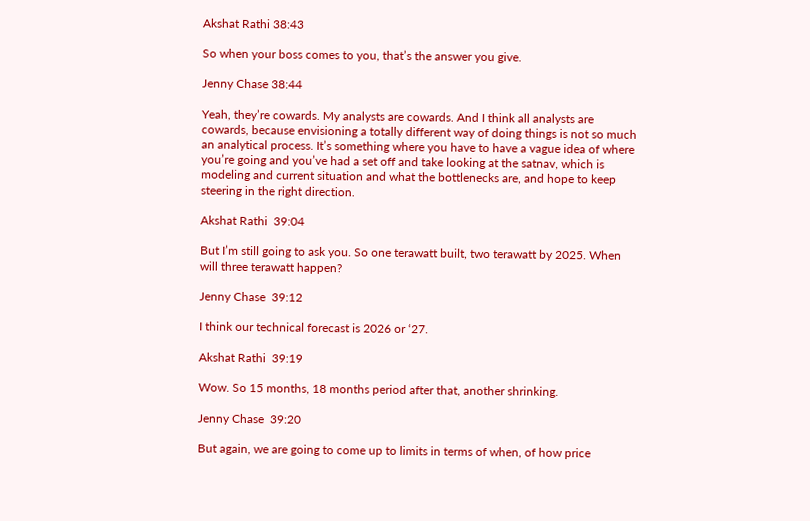Akshat Rathi 38:43

So when your boss comes to you, that’s the answer you give.

Jenny Chase 38:44

Yeah, they’re cowards. My analysts are cowards. And I think all analysts are cowards, because envisioning a totally different way of doing things is not so much an analytical process. It’s something where you have to have a vague idea of where you’re going and you’ve had a set off and take looking at the satnav, which is modeling and current situation and what the bottlenecks are, and hope to keep steering in the right direction.

Akshat Rathi  39:04

But I’m still going to ask you. So one terawatt built, two terawatt by 2025. When will three terawatt happen?

Jenny Chase  39:12

I think our technical forecast is 2026 or ‘27.

Akshat Rathi  39:19

Wow. So 15 months, 18 months period after that, another shrinking.

Jenny Chase  39:20

But again, we are going to come up to limits in terms of when, of how price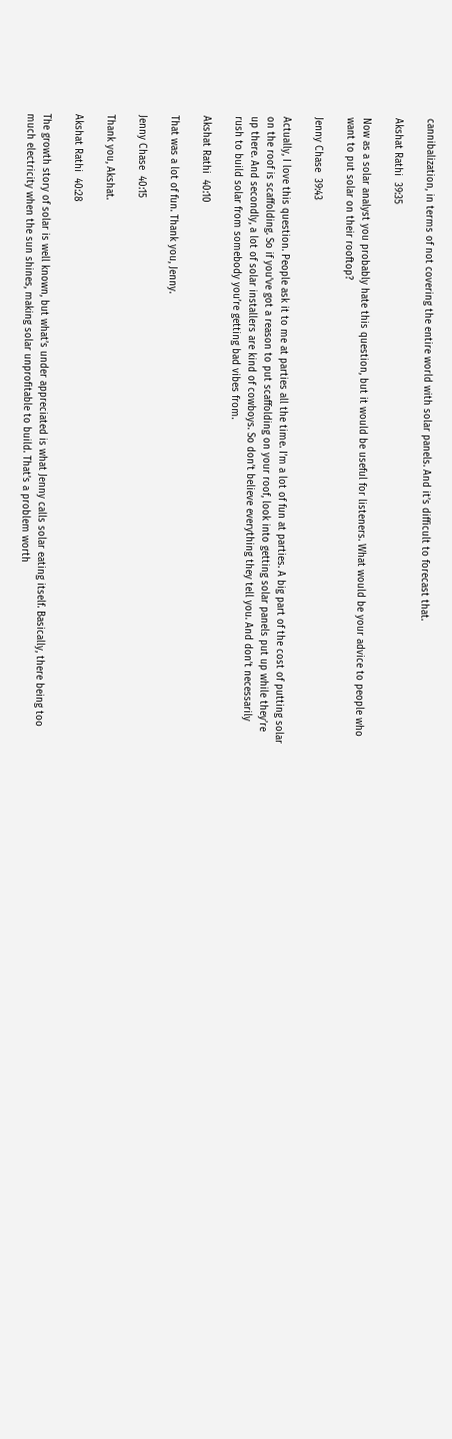cannibalization, in terms of not covering the entire world with solar panels. And it’s difficult to forecast that.

Akshat Rathi  39:35

Now as a solar analyst you probably hate this question, but it would be useful for listeners. What would be your advice to people who want to put solar on their rooftop?

Jenny Chase  39:43

Actually, I love this question. People ask it to me at parties all the time. I’m a lot of fun at parties. A big part of the cost of putting solar on the roof is scaffolding. So if you’ve got a reason to put scaffolding on your roof, look into getting solar panels put up while they’re up there. And secondly, a lot of solar installers are kind of cowboys. So don’t believe everything they tell you. And don’t necessarily rush to build solar from somebody you’re getting bad vibes from.

Akshat Rathi  40:10

That was a lot of fun. Thank you, Jenny.

Jenny Chase  40:15

Thank you, Akshat.

Akshat Rathi  40:28

The growth story of solar is well known, but what’s under appreciated is what Jenny calls solar eating itself. Basically, there being too much electricity when the sun shines, making solar unprofitable to build. That’s a problem worth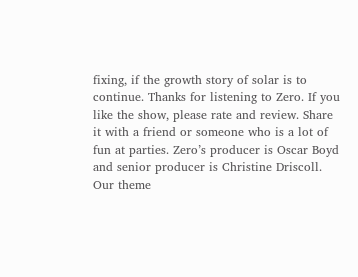fixing, if the growth story of solar is to continue. Thanks for listening to Zero. If you like the show, please rate and review. Share it with a friend or someone who is a lot of fun at parties. Zero’s producer is Oscar Boyd and senior producer is Christine Driscoll. Our theme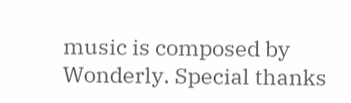music is composed by Wonderly. Special thanks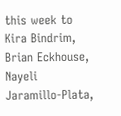this week to Kira Bindrim, Brian Eckhouse, Nayeli Jaramillo-Plata,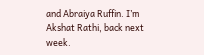and Abraiya Ruffin. I’m Akshat Rathi, back next week.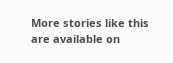More stories like this are available on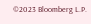©2023 Bloomberg L.P.